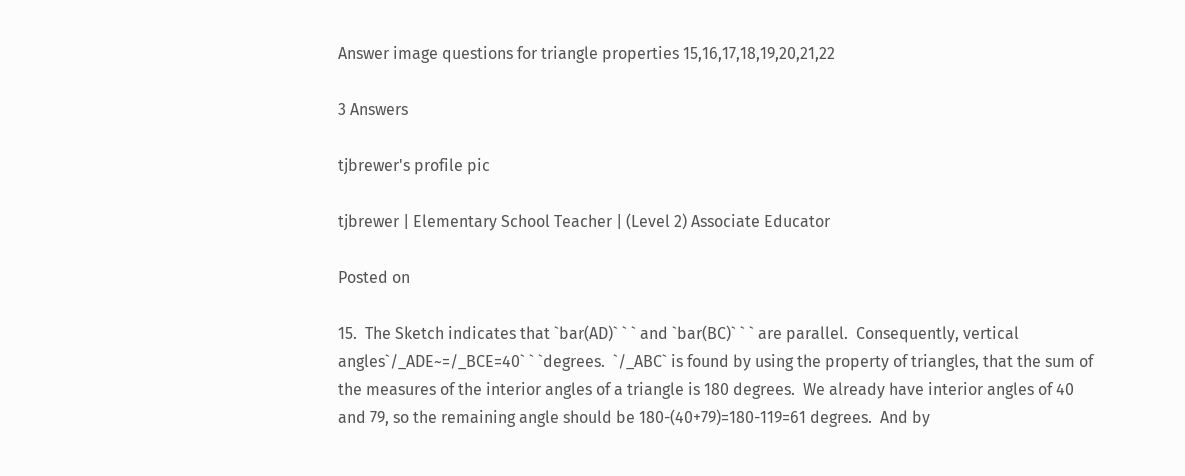Answer image questions for triangle properties 15,16,17,18,19,20,21,22

3 Answers

tjbrewer's profile pic

tjbrewer | Elementary School Teacher | (Level 2) Associate Educator

Posted on

15.  The Sketch indicates that `bar(AD)` ` ` and `bar(BC)` ` ` are parallel.  Consequently, vertical angles`/_ADE~=/_BCE=40` ` `degrees.  `/_ABC` is found by using the property of triangles, that the sum of the measures of the interior angles of a triangle is 180 degrees.  We already have interior angles of 40 and 79, so the remaining angle should be 180-(40+79)=180-119=61 degrees.  And by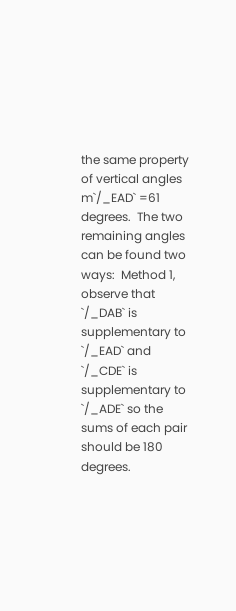the same property of vertical angles m`/_EAD` =61 degrees.  The two remaining angles can be found two ways:  Method 1, observe that `/_DAB` is supplementary to `/_EAD` and `/_CDE` is supplementary to `/_ADE` so the sums of each pair should be 180 degrees.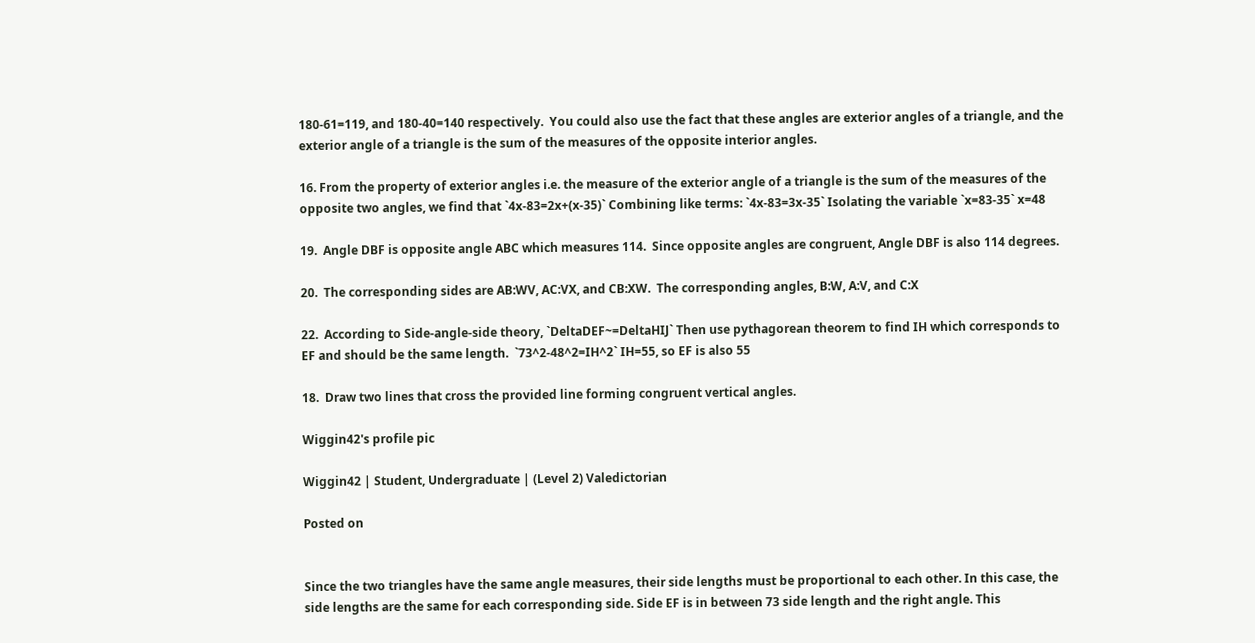180-61=119, and 180-40=140 respectively.  You could also use the fact that these angles are exterior angles of a triangle, and the exterior angle of a triangle is the sum of the measures of the opposite interior angles.

16. From the property of exterior angles i.e. the measure of the exterior angle of a triangle is the sum of the measures of the opposite two angles, we find that `4x-83=2x+(x-35)` Combining like terms: `4x-83=3x-35` Isolating the variable `x=83-35` x=48

19.  Angle DBF is opposite angle ABC which measures 114.  Since opposite angles are congruent, Angle DBF is also 114 degrees.

20.  The corresponding sides are AB:WV, AC:VX, and CB:XW.  The corresponding angles, B:W, A:V, and C:X

22.  According to Side-angle-side theory, `DeltaDEF~=DeltaHIJ` Then use pythagorean theorem to find IH which corresponds to EF and should be the same length.  `73^2-48^2=IH^2` IH=55, so EF is also 55

18.  Draw two lines that cross the provided line forming congruent vertical angles.

Wiggin42's profile pic

Wiggin42 | Student, Undergraduate | (Level 2) Valedictorian

Posted on


Since the two triangles have the same angle measures, their side lengths must be proportional to each other. In this case, the side lengths are the same for each corresponding side. Side EF is in between 73 side length and the right angle. This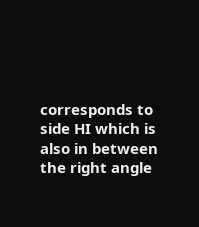corresponds to side HI which is also in between the right angle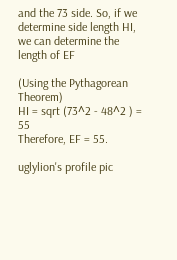and the 73 side. So, if we determine side length HI, we can determine the length of EF

(Using the Pythagorean Theorem)
HI = sqrt (73^2 - 48^2 ) = 55
Therefore, EF = 55.

uglylion's profile pic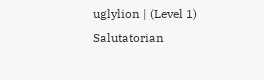uglylion | (Level 1) Salutatorian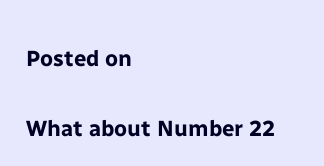Posted on

What about Number 22